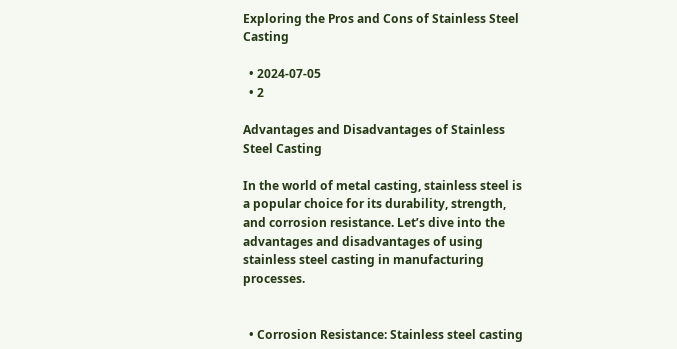Exploring the Pros and Cons of Stainless Steel Casting

  • 2024-07-05
  • 2

Advantages and Disadvantages of Stainless Steel Casting

In the world of metal casting, stainless steel is a popular choice for its durability, strength, and corrosion resistance. Let’s dive into the advantages and disadvantages of using stainless steel casting in manufacturing processes.


  • Corrosion Resistance: Stainless steel casting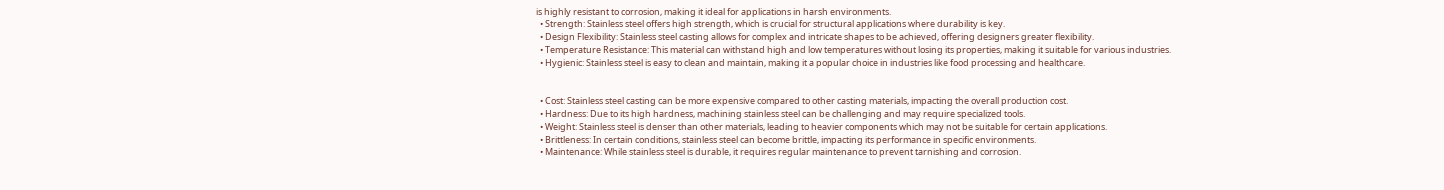is highly resistant to corrosion, making it ideal for applications in harsh environments.
  • Strength: Stainless steel offers high strength, which is crucial for structural applications where durability is key.
  • Design Flexibility: Stainless steel casting allows for complex and intricate shapes to be achieved, offering designers greater flexibility.
  • Temperature Resistance: This material can withstand high and low temperatures without losing its properties, making it suitable for various industries.
  • Hygienic: Stainless steel is easy to clean and maintain, making it a popular choice in industries like food processing and healthcare.


  • Cost: Stainless steel casting can be more expensive compared to other casting materials, impacting the overall production cost.
  • Hardness: Due to its high hardness, machining stainless steel can be challenging and may require specialized tools.
  • Weight: Stainless steel is denser than other materials, leading to heavier components which may not be suitable for certain applications.
  • Brittleness: In certain conditions, stainless steel can become brittle, impacting its performance in specific environments.
  • Maintenance: While stainless steel is durable, it requires regular maintenance to prevent tarnishing and corrosion.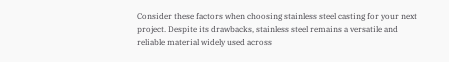Consider these factors when choosing stainless steel casting for your next project. Despite its drawbacks, stainless steel remains a versatile and reliable material widely used across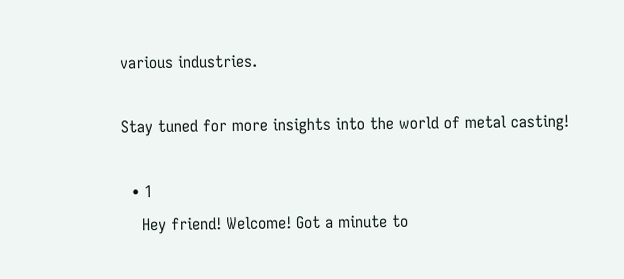various industries.

Stay tuned for more insights into the world of metal casting!

  • 1
    Hey friend! Welcome! Got a minute to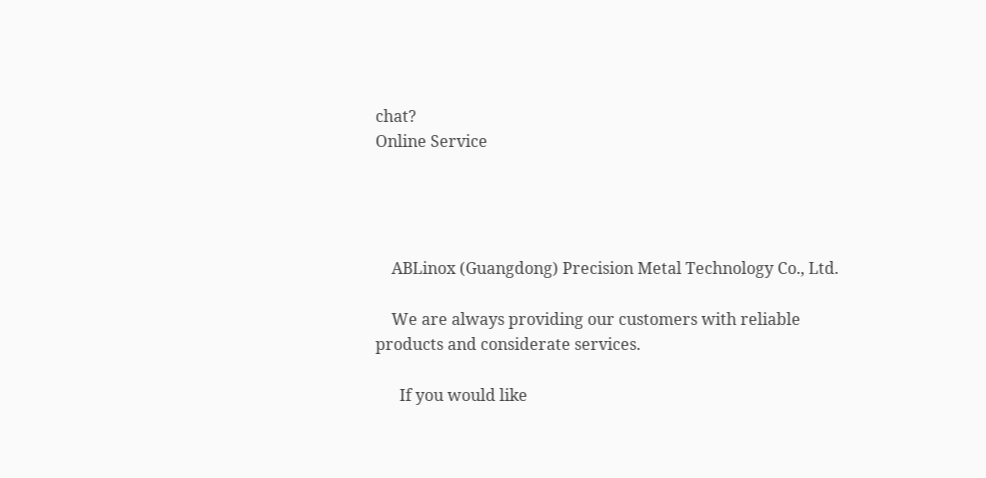chat?
Online Service




    ABLinox (Guangdong) Precision Metal Technology Co., Ltd.

    We are always providing our customers with reliable products and considerate services.

      If you would like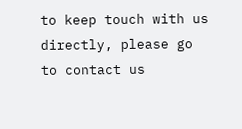to keep touch with us directly, please go to contact us